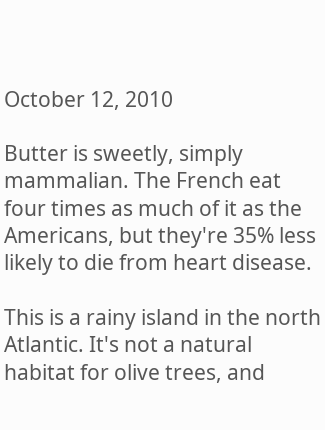October 12, 2010

Butter is sweetly, simply mammalian. The French eat four times as much of it as the Americans, but they're 35% less likely to die from heart disease.

This is a rainy island in the north Atlantic. It's not a natural habitat for olive trees, and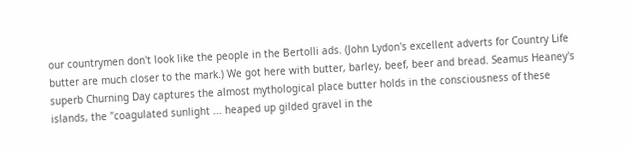our countrymen don't look like the people in the Bertolli ads. (John Lydon's excellent adverts for Country Life butter are much closer to the mark.) We got here with butter, barley, beef, beer and bread. Seamus Heaney's superb Churning Day captures the almost mythological place butter holds in the consciousness of these islands, the "coagulated sunlight ... heaped up gilded gravel in the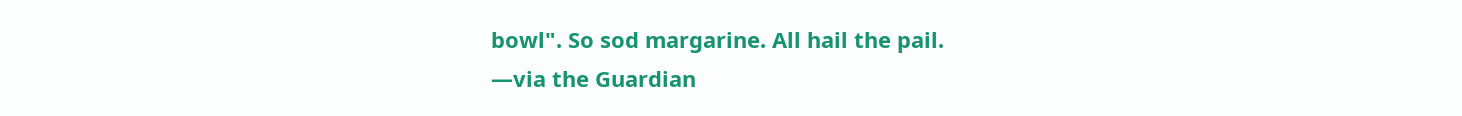bowl". So sod margarine. All hail the pail.
—via the Guardian